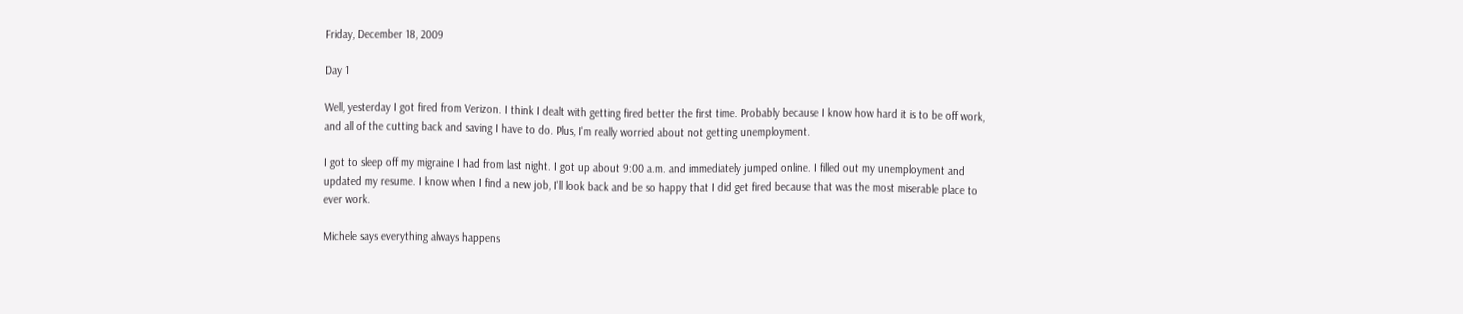Friday, December 18, 2009

Day 1

Well, yesterday I got fired from Verizon. I think I dealt with getting fired better the first time. Probably because I know how hard it is to be off work, and all of the cutting back and saving I have to do. Plus, I'm really worried about not getting unemployment.

I got to sleep off my migraine I had from last night. I got up about 9:00 a.m. and immediately jumped online. I filled out my unemployment and updated my resume. I know when I find a new job, I'll look back and be so happy that I did get fired because that was the most miserable place to ever work.

Michele says everything always happens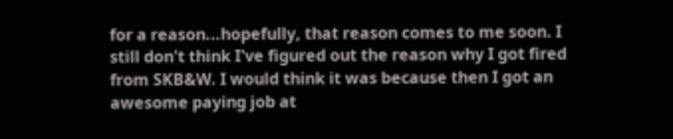for a reason...hopefully, that reason comes to me soon. I still don't think I've figured out the reason why I got fired from SKB&W. I would think it was because then I got an awesome paying job at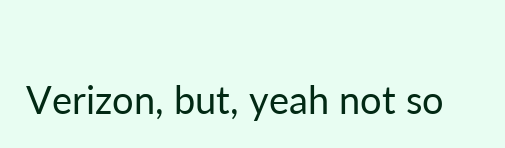Verizon, but, yeah not so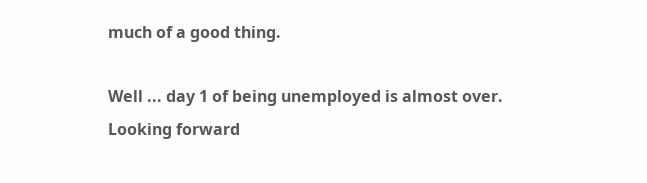much of a good thing.

Well ... day 1 of being unemployed is almost over. Looking forward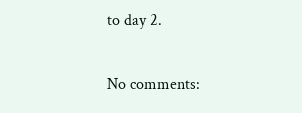to day 2.

No comments: